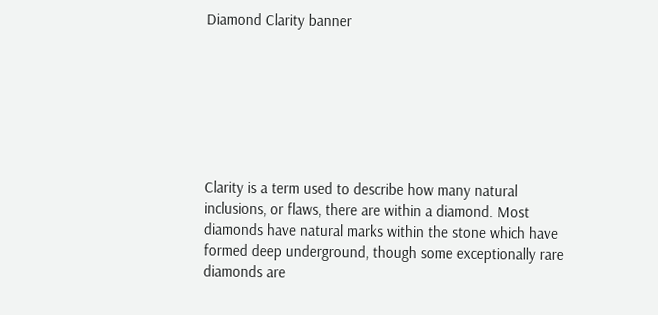Diamond Clarity banner







Clarity is a term used to describe how many natural inclusions, or flaws, there are within a diamond. Most diamonds have natural marks within the stone which have formed deep underground, though some exceptionally rare diamonds are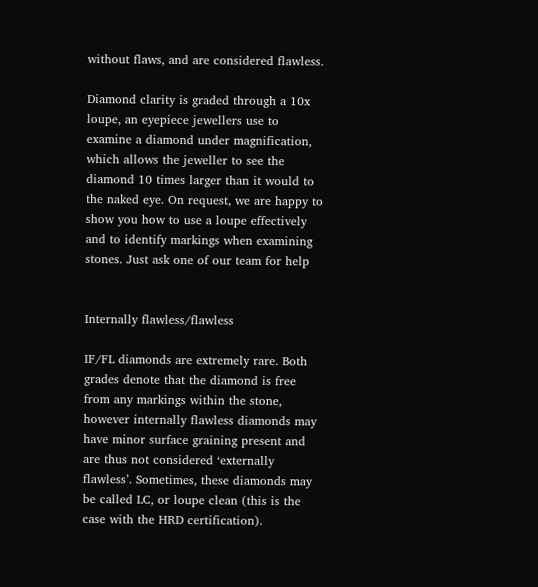without flaws, and are considered flawless.

Diamond clarity is graded through a 10x loupe, an eyepiece jewellers use to examine a diamond under magnification, which allows the jeweller to see the diamond 10 times larger than it would to the naked eye. On request, we are happy to show you how to use a loupe effectively and to identify markings when examining stones. Just ask one of our team for help


Internally flawless/flawless

IF/FL diamonds are extremely rare. Both grades denote that the diamond is free from any markings within the stone, however internally flawless diamonds may have minor surface graining present and are thus not considered ‘externally flawless’. Sometimes, these diamonds may be called LC, or loupe clean (this is the case with the HRD certification).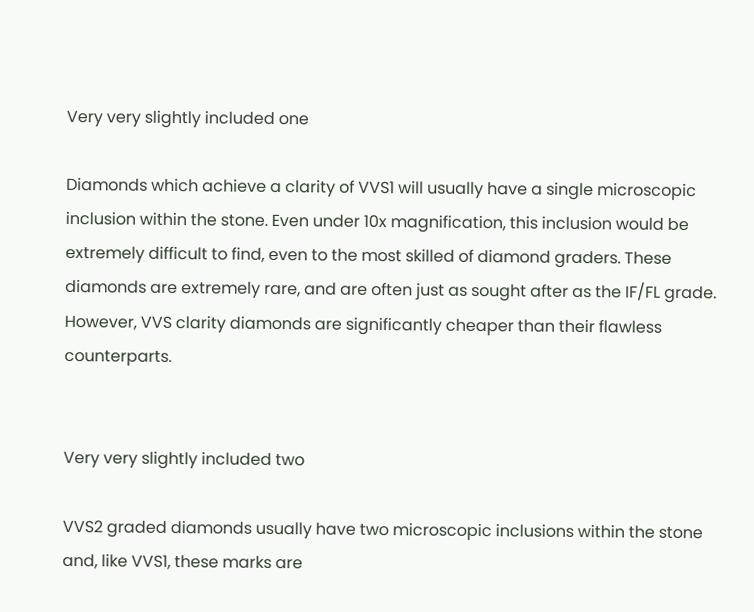Very very slightly included one

Diamonds which achieve a clarity of VVS1 will usually have a single microscopic inclusion within the stone. Even under 10x magnification, this inclusion would be extremely difficult to find, even to the most skilled of diamond graders. These diamonds are extremely rare, and are often just as sought after as the IF/FL grade. However, VVS clarity diamonds are significantly cheaper than their flawless counterparts.


Very very slightly included two

VVS2 graded diamonds usually have two microscopic inclusions within the stone and, like VVS1, these marks are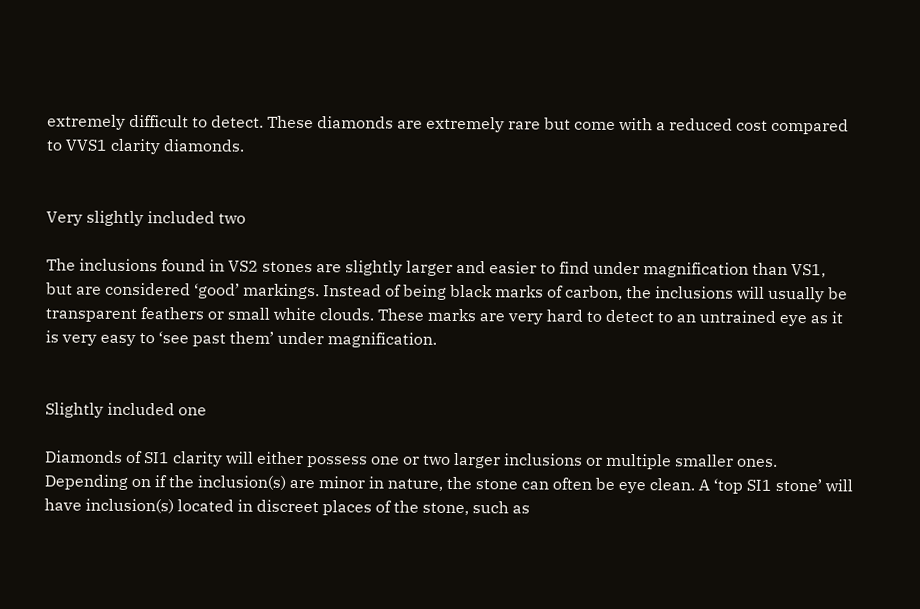extremely difficult to detect. These diamonds are extremely rare but come with a reduced cost compared to VVS1 clarity diamonds.


Very slightly included two

The inclusions found in VS2 stones are slightly larger and easier to find under magnification than VS1, but are considered ‘good’ markings. Instead of being black marks of carbon, the inclusions will usually be transparent feathers or small white clouds. These marks are very hard to detect to an untrained eye as it is very easy to ‘see past them’ under magnification.


Slightly included one

Diamonds of SI1 clarity will either possess one or two larger inclusions or multiple smaller ones. Depending on if the inclusion(s) are minor in nature, the stone can often be eye clean. A ‘top SI1 stone’ will have inclusion(s) located in discreet places of the stone, such as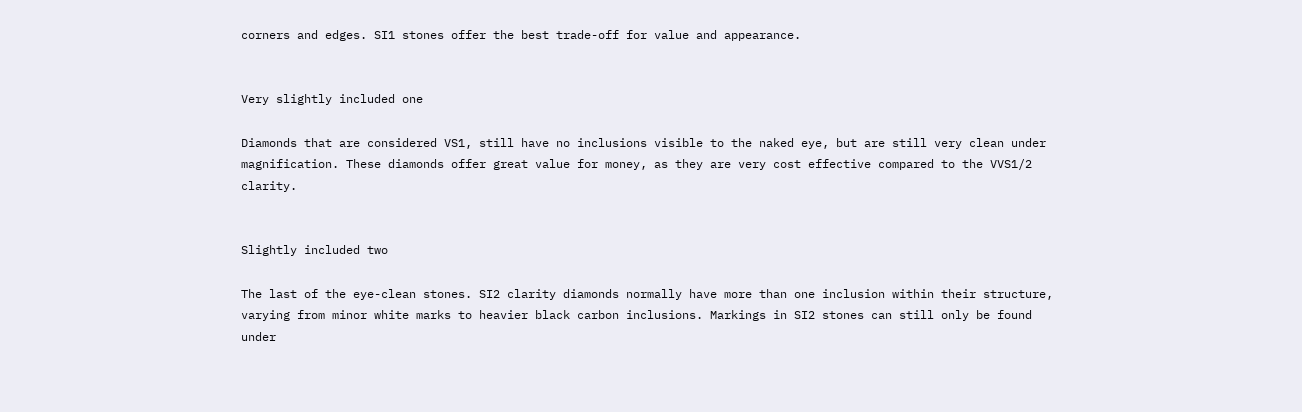corners and edges. SI1 stones offer the best trade-off for value and appearance.


Very slightly included one

Diamonds that are considered VS1, still have no inclusions visible to the naked eye, but are still very clean under magnification. These diamonds offer great value for money, as they are very cost effective compared to the VVS1/2 clarity.


Slightly included two

The last of the eye-clean stones. SI2 clarity diamonds normally have more than one inclusion within their structure, varying from minor white marks to heavier black carbon inclusions. Markings in SI2 stones can still only be found under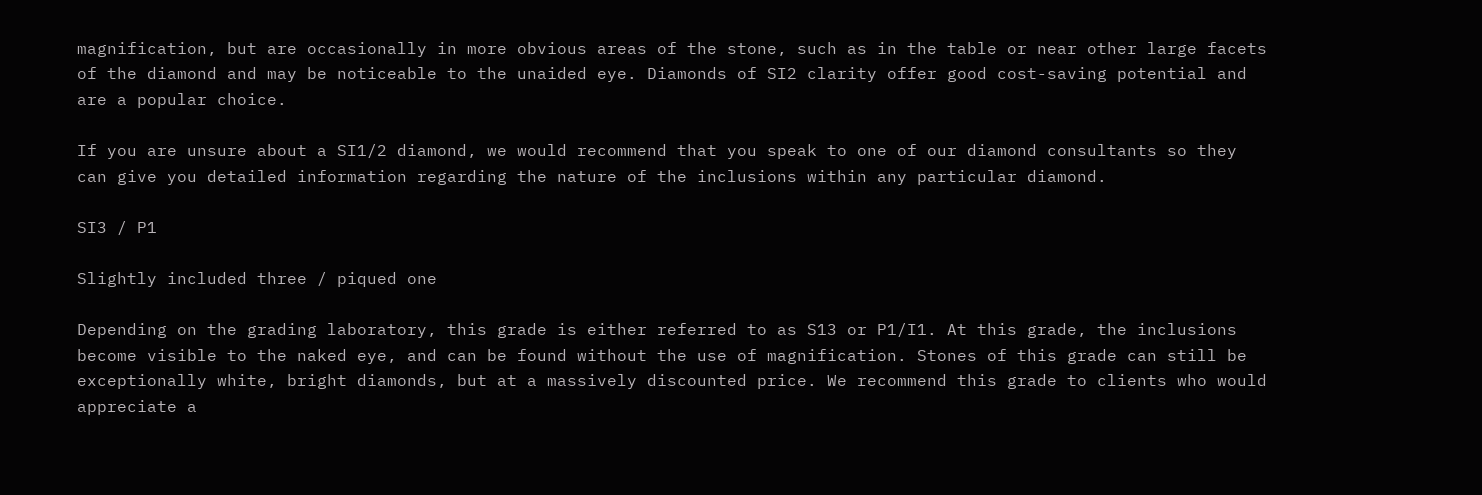magnification, but are occasionally in more obvious areas of the stone, such as in the table or near other large facets of the diamond and may be noticeable to the unaided eye. Diamonds of SI2 clarity offer good cost-saving potential and are a popular choice.

If you are unsure about a SI1/2 diamond, we would recommend that you speak to one of our diamond consultants so they can give you detailed information regarding the nature of the inclusions within any particular diamond.

SI3 / P1

Slightly included three / piqued one

Depending on the grading laboratory, this grade is either referred to as S13 or P1/I1. At this grade, the inclusions become visible to the naked eye, and can be found without the use of magnification. Stones of this grade can still be exceptionally white, bright diamonds, but at a massively discounted price. We recommend this grade to clients who would appreciate a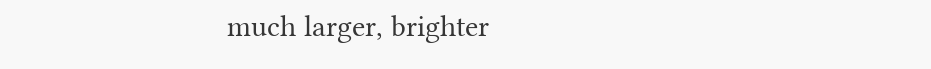much larger, brighter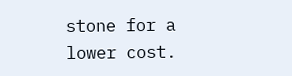stone for a lower cost.